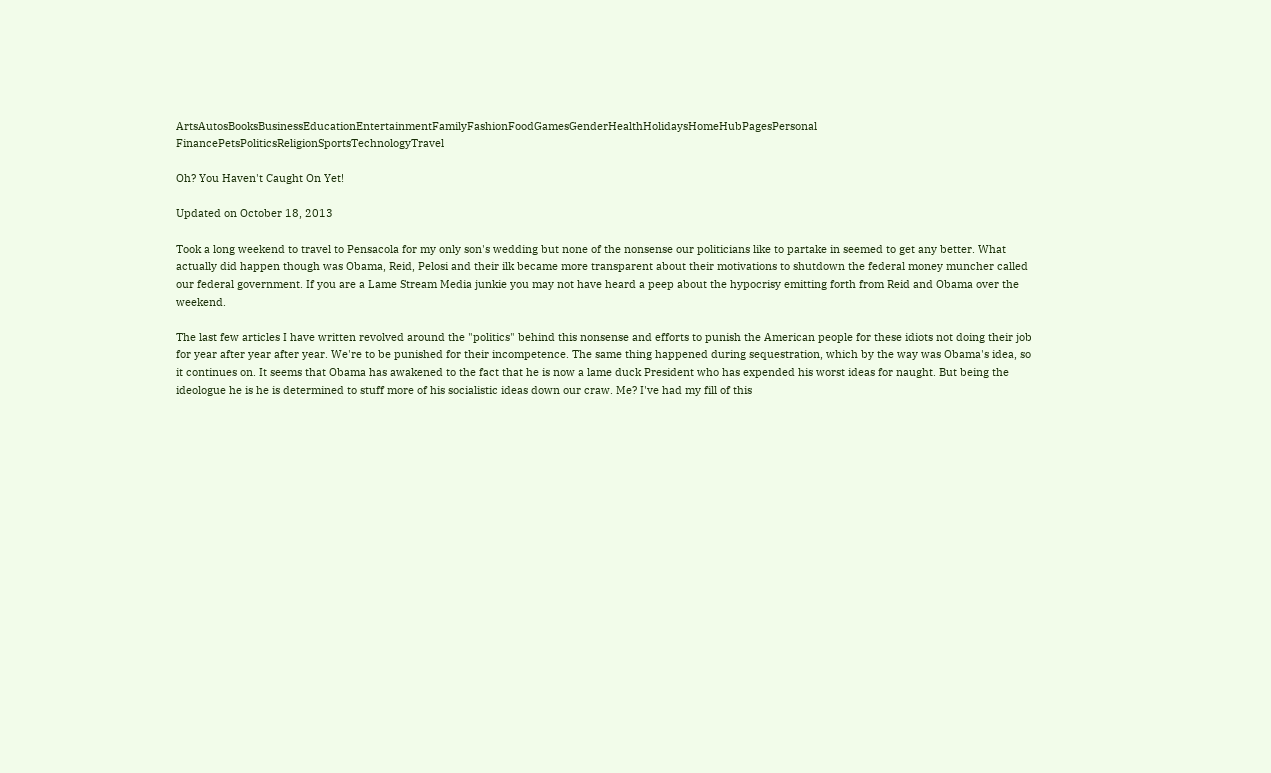ArtsAutosBooksBusinessEducationEntertainmentFamilyFashionFoodGamesGenderHealthHolidaysHomeHubPagesPersonal FinancePetsPoliticsReligionSportsTechnologyTravel

Oh? You Haven't Caught On Yet!

Updated on October 18, 2013

Took a long weekend to travel to Pensacola for my only son's wedding but none of the nonsense our politicians like to partake in seemed to get any better. What actually did happen though was Obama, Reid, Pelosi and their ilk became more transparent about their motivations to shutdown the federal money muncher called our federal government. If you are a Lame Stream Media junkie you may not have heard a peep about the hypocrisy emitting forth from Reid and Obama over the weekend.

The last few articles I have written revolved around the "politics" behind this nonsense and efforts to punish the American people for these idiots not doing their job for year after year after year. We're to be punished for their incompetence. The same thing happened during sequestration, which by the way was Obama's idea, so it continues on. It seems that Obama has awakened to the fact that he is now a lame duck President who has expended his worst ideas for naught. But being the ideologue he is he is determined to stuff more of his socialistic ideas down our craw. Me? I've had my fill of this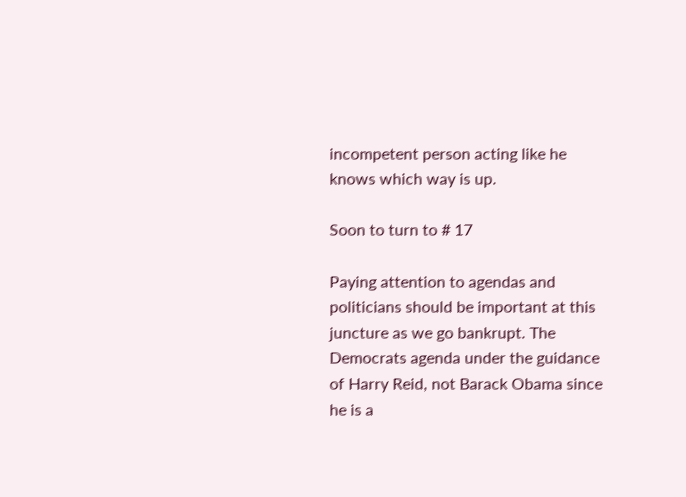incompetent person acting like he knows which way is up.

Soon to turn to # 17

Paying attention to agendas and politicians should be important at this juncture as we go bankrupt. The Democrats agenda under the guidance of Harry Reid, not Barack Obama since he is a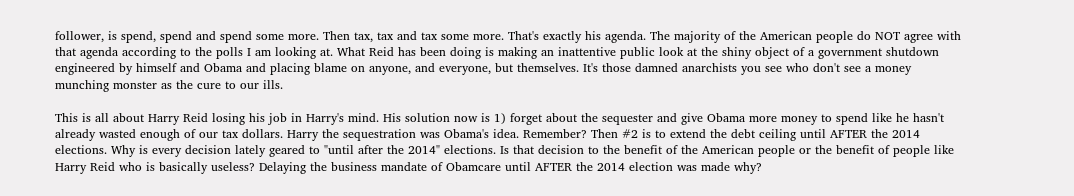follower, is spend, spend and spend some more. Then tax, tax and tax some more. That's exactly his agenda. The majority of the American people do NOT agree with that agenda according to the polls I am looking at. What Reid has been doing is making an inattentive public look at the shiny object of a government shutdown engineered by himself and Obama and placing blame on anyone, and everyone, but themselves. It's those damned anarchists you see who don't see a money munching monster as the cure to our ills.

This is all about Harry Reid losing his job in Harry's mind. His solution now is 1) forget about the sequester and give Obama more money to spend like he hasn't already wasted enough of our tax dollars. Harry the sequestration was Obama's idea. Remember? Then #2 is to extend the debt ceiling until AFTER the 2014 elections. Why is every decision lately geared to "until after the 2014" elections. Is that decision to the benefit of the American people or the benefit of people like Harry Reid who is basically useless? Delaying the business mandate of Obamcare until AFTER the 2014 election was made why?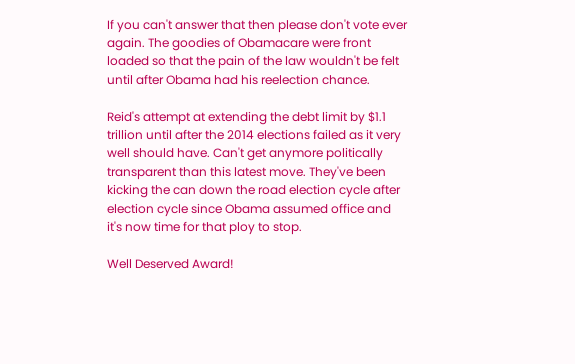If you can't answer that then please don't vote ever again. The goodies of Obamacare were front loaded so that the pain of the law wouldn't be felt until after Obama had his reelection chance.

Reid's attempt at extending the debt limit by $1.1 trillion until after the 2014 elections failed as it very well should have. Can't get anymore politically transparent than this latest move. They've been kicking the can down the road election cycle after election cycle since Obama assumed office and it's now time for that ploy to stop.

Well Deserved Award!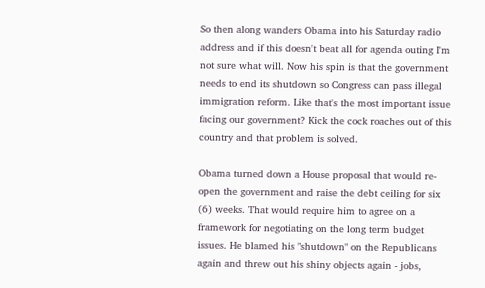So then along wanders Obama into his Saturday radio address and if this doesn't beat all for agenda outing I'm not sure what will. Now his spin is that the government needs to end its shutdown so Congress can pass illegal immigration reform. Like that's the most important issue facing our government? Kick the cock roaches out of this country and that problem is solved.

Obama turned down a House proposal that would re-open the government and raise the debt ceiling for six (6) weeks. That would require him to agree on a framework for negotiating on the long term budget issues. He blamed his "shutdown" on the Republicans again and threw out his shiny objects again - jobs,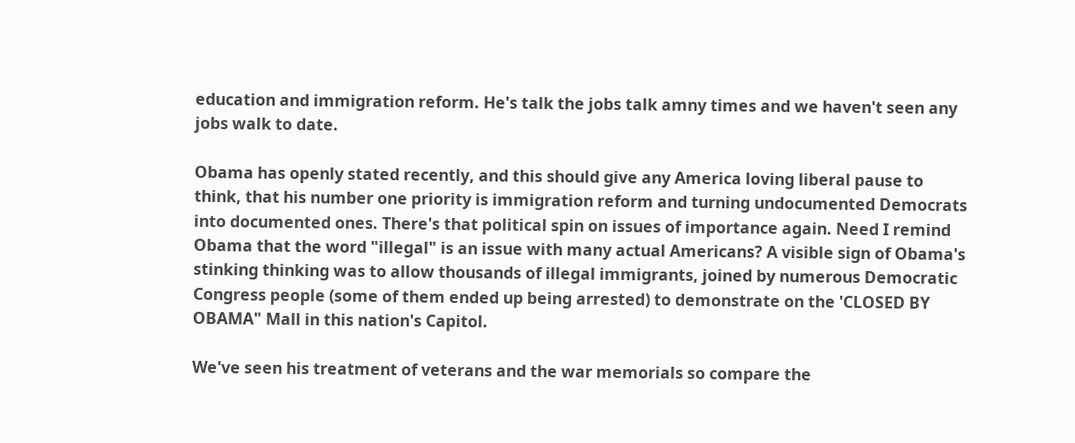education and immigration reform. He's talk the jobs talk amny times and we haven't seen any jobs walk to date.

Obama has openly stated recently, and this should give any America loving liberal pause to think, that his number one priority is immigration reform and turning undocumented Democrats into documented ones. There's that political spin on issues of importance again. Need I remind Obama that the word "illegal" is an issue with many actual Americans? A visible sign of Obama's stinking thinking was to allow thousands of illegal immigrants, joined by numerous Democratic Congress people (some of them ended up being arrested) to demonstrate on the 'CLOSED BY OBAMA" Mall in this nation's Capitol.

We've seen his treatment of veterans and the war memorials so compare the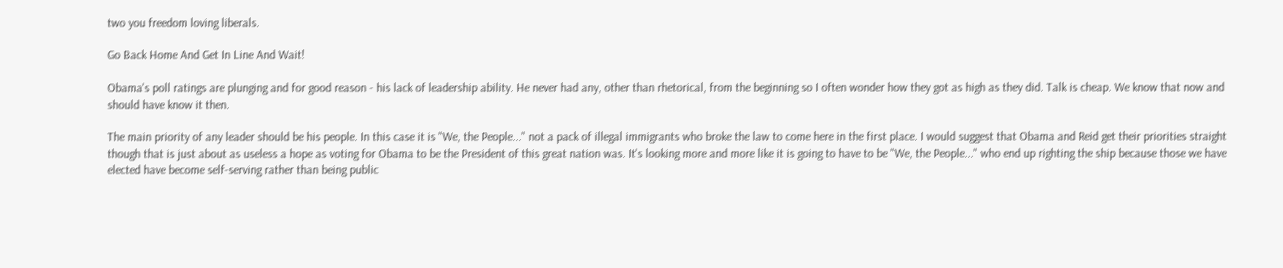two you freedom loving liberals.

Go Back Home And Get In Line And Wait!

Obama's poll ratings are plunging and for good reason - his lack of leadership ability. He never had any, other than rhetorical, from the beginning so I often wonder how they got as high as they did. Talk is cheap. We know that now and should have know it then.

The main priority of any leader should be his people. In this case it is "We, the People..." not a pack of illegal immigrants who broke the law to come here in the first place. I would suggest that Obama and Reid get their priorities straight though that is just about as useless a hope as voting for Obama to be the President of this great nation was. It's looking more and more like it is going to have to be "We, the People..." who end up righting the ship because those we have elected have become self-serving rather than being public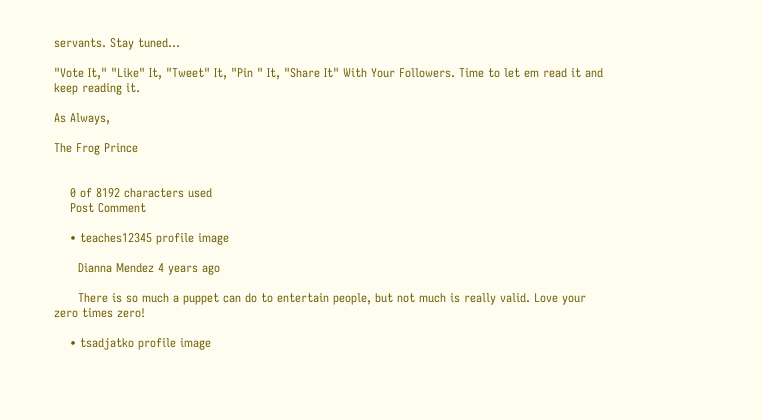servants. Stay tuned...

"Vote It," "Like" It, "Tweet" It, "Pin " It, "Share It" With Your Followers. Time to let em read it and keep reading it.

As Always,

The Frog Prince


    0 of 8192 characters used
    Post Comment

    • teaches12345 profile image

      Dianna Mendez 4 years ago

      There is so much a puppet can do to entertain people, but not much is really valid. Love your zero times zero!

    • tsadjatko profile image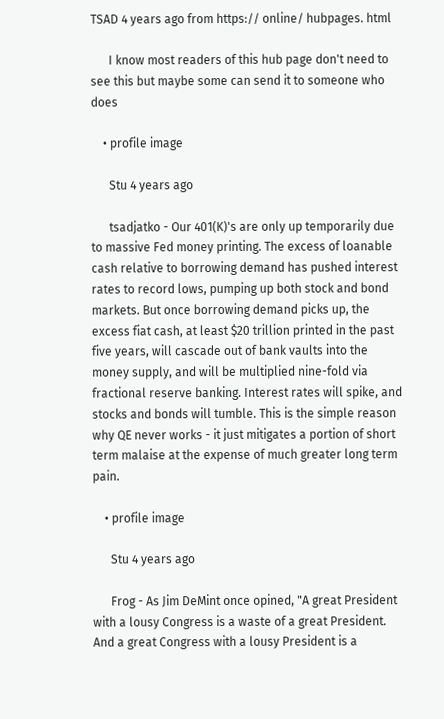TSAD 4 years ago from https:// online/ hubpages. html

      I know most readers of this hub page don't need to see this but maybe some can send it to someone who does

    • profile image

      Stu 4 years ago

      tsadjatko - Our 401(K)'s are only up temporarily due to massive Fed money printing. The excess of loanable cash relative to borrowing demand has pushed interest rates to record lows, pumping up both stock and bond markets. But once borrowing demand picks up, the excess fiat cash, at least $20 trillion printed in the past five years, will cascade out of bank vaults into the money supply, and will be multiplied nine-fold via fractional reserve banking. Interest rates will spike, and stocks and bonds will tumble. This is the simple reason why QE never works - it just mitigates a portion of short term malaise at the expense of much greater long term pain.

    • profile image

      Stu 4 years ago

      Frog - As Jim DeMint once opined, "A great President with a lousy Congress is a waste of a great President. And a great Congress with a lousy President is a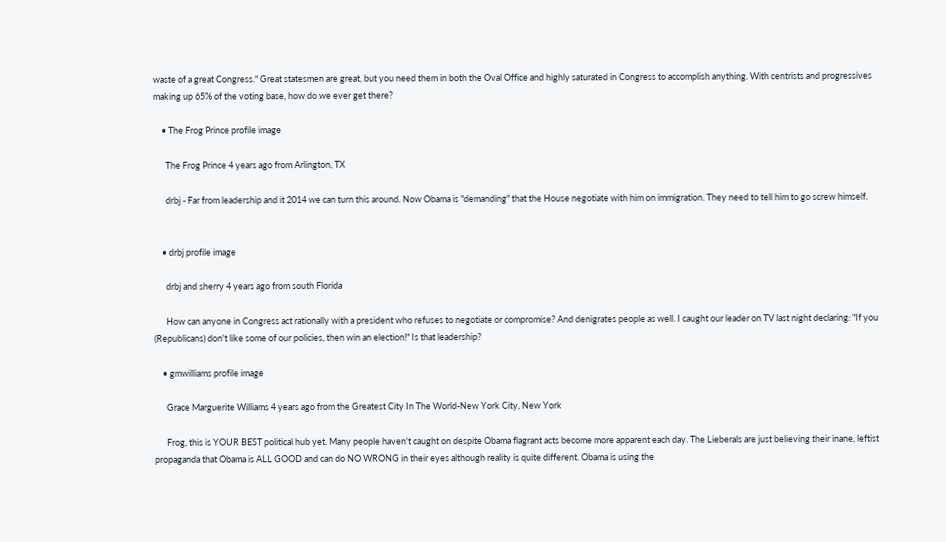waste of a great Congress." Great statesmen are great, but you need them in both the Oval Office and highly saturated in Congress to accomplish anything. With centrists and progressives making up 65% of the voting base, how do we ever get there?

    • The Frog Prince profile image

      The Frog Prince 4 years ago from Arlington, TX

      drbj - Far from leadership and it 2014 we can turn this around. Now Obama is "demanding" that the House negotiate with him on immigration. They need to tell him to go screw himself.


    • drbj profile image

      drbj and sherry 4 years ago from south Florida

      How can anyone in Congress act rationally with a president who refuses to negotiate or compromise? And denigrates people as well. I caught our leader on TV last night declaring: "If you (Republicans) don't like some of our policies, then win an election!" Is that leadership?

    • gmwilliams profile image

      Grace Marguerite Williams 4 years ago from the Greatest City In The World-New York City, New York

      Frog, this is YOUR BEST political hub yet. Many people haven't caught on despite Obama flagrant acts become more apparent each day. The Lieberals are just believing their inane, leftist propaganda that Obama is ALL GOOD and can do NO WRONG in their eyes although reality is quite different. Obama is using the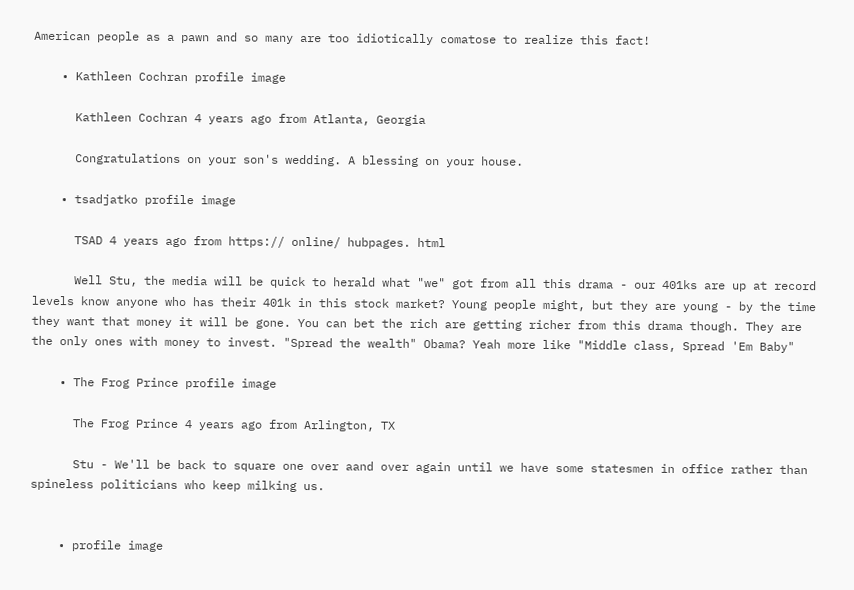American people as a pawn and so many are too idiotically comatose to realize this fact!

    • Kathleen Cochran profile image

      Kathleen Cochran 4 years ago from Atlanta, Georgia

      Congratulations on your son's wedding. A blessing on your house.

    • tsadjatko profile image

      TSAD 4 years ago from https:// online/ hubpages. html

      Well Stu, the media will be quick to herald what "we" got from all this drama - our 401ks are up at record levels know anyone who has their 401k in this stock market? Young people might, but they are young - by the time they want that money it will be gone. You can bet the rich are getting richer from this drama though. They are the only ones with money to invest. "Spread the wealth" Obama? Yeah more like "Middle class, Spread 'Em Baby"

    • The Frog Prince profile image

      The Frog Prince 4 years ago from Arlington, TX

      Stu - We'll be back to square one over aand over again until we have some statesmen in office rather than spineless politicians who keep milking us.


    • profile image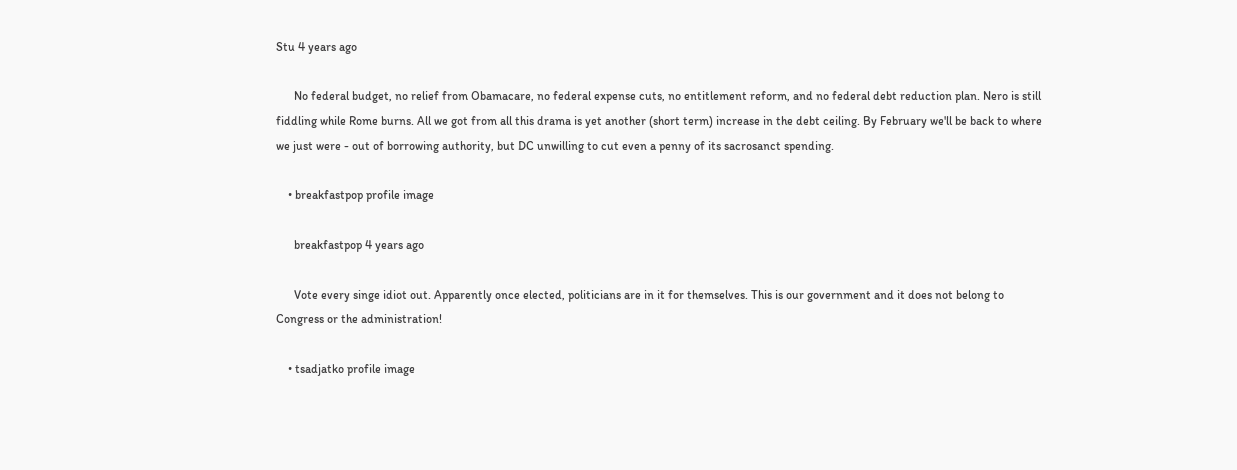Stu 4 years ago

      No federal budget, no relief from Obamacare, no federal expense cuts, no entitlement reform, and no federal debt reduction plan. Nero is still fiddling while Rome burns. All we got from all this drama is yet another (short term) increase in the debt ceiling. By February we'll be back to where we just were - out of borrowing authority, but DC unwilling to cut even a penny of its sacrosanct spending.

    • breakfastpop profile image

      breakfastpop 4 years ago

      Vote every singe idiot out. Apparently once elected, politicians are in it for themselves. This is our government and it does not belong to Congress or the administration!

    • tsadjatko profile image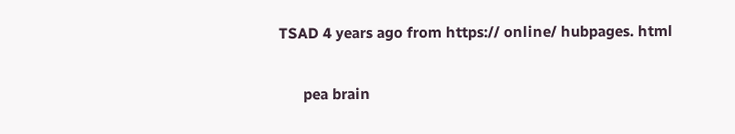TSAD 4 years ago from https:// online/ hubpages. html

      pea brain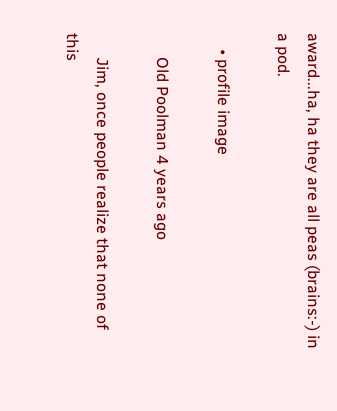award...ha, ha they are all peas (brains:-) in a pod.

    • profile image

      Old Poolman 4 years ago

      Jim, once people realize that none of this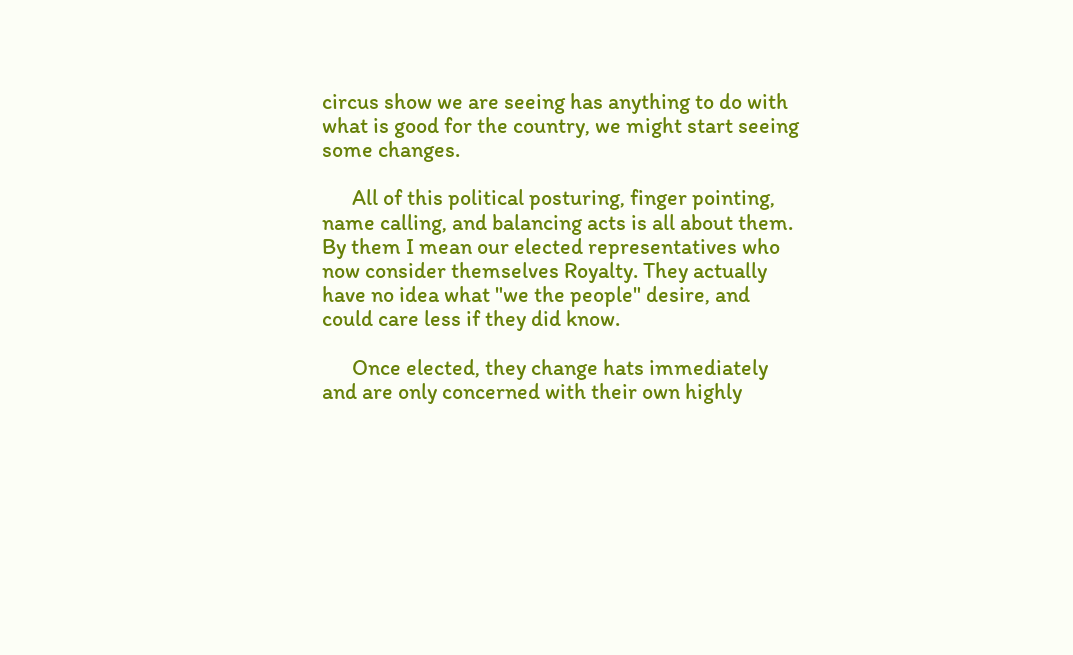circus show we are seeing has anything to do with what is good for the country, we might start seeing some changes.

      All of this political posturing, finger pointing, name calling, and balancing acts is all about them. By them I mean our elected representatives who now consider themselves Royalty. They actually have no idea what "we the people" desire, and could care less if they did know.

      Once elected, they change hats immediately and are only concerned with their own highly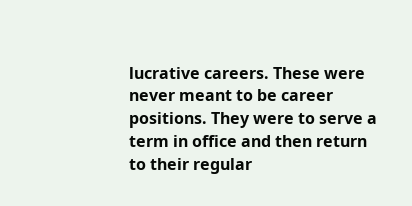lucrative careers. These were never meant to be career positions. They were to serve a term in office and then return to their regular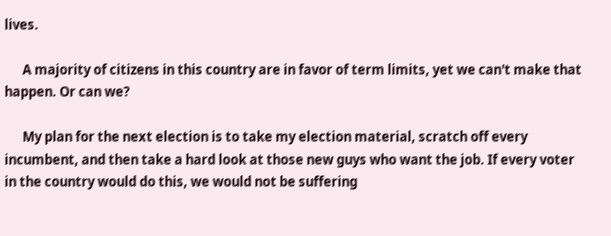lives.

      A majority of citizens in this country are in favor of term limits, yet we can't make that happen. Or can we?

      My plan for the next election is to take my election material, scratch off every incumbent, and then take a hard look at those new guys who want the job. If every voter in the country would do this, we would not be suffering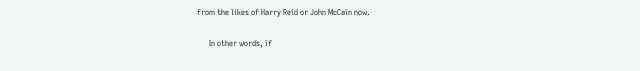from the likes of Harry Reid or John McCain now.

      In other words, if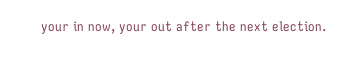your in now, your out after the next election.